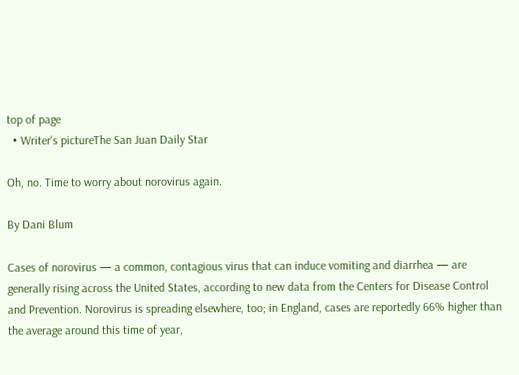top of page
  • Writer's pictureThe San Juan Daily Star

Oh, no. Time to worry about norovirus again.

By Dani Blum

Cases of norovirus — a common, contagious virus that can induce vomiting and diarrhea — are generally rising across the United States, according to new data from the Centers for Disease Control and Prevention. Norovirus is spreading elsewhere, too; in England, cases are reportedly 66% higher than the average around this time of year,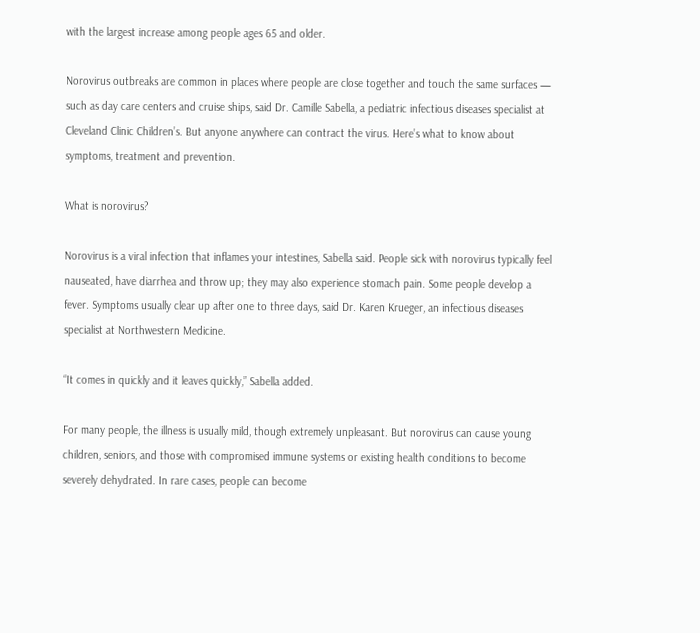with the largest increase among people ages 65 and older.

Norovirus outbreaks are common in places where people are close together and touch the same surfaces — such as day care centers and cruise ships, said Dr. Camille Sabella, a pediatric infectious diseases specialist at Cleveland Clinic Children’s. But anyone anywhere can contract the virus. Here’s what to know about symptoms, treatment and prevention.

What is norovirus?

Norovirus is a viral infection that inflames your intestines, Sabella said. People sick with norovirus typically feel nauseated, have diarrhea and throw up; they may also experience stomach pain. Some people develop a fever. Symptoms usually clear up after one to three days, said Dr. Karen Krueger, an infectious diseases specialist at Northwestern Medicine.

“It comes in quickly and it leaves quickly,” Sabella added.

For many people, the illness is usually mild, though extremely unpleasant. But norovirus can cause young children, seniors, and those with compromised immune systems or existing health conditions to become severely dehydrated. In rare cases, people can become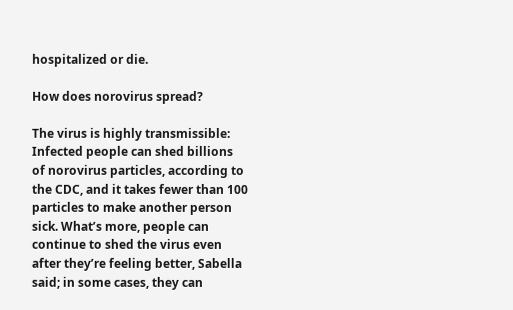hospitalized or die.

How does norovirus spread?

The virus is highly transmissible: Infected people can shed billions of norovirus particles, according to the CDC, and it takes fewer than 100 particles to make another person sick. What’s more, people can continue to shed the virus even after they’re feeling better, Sabella said; in some cases, they can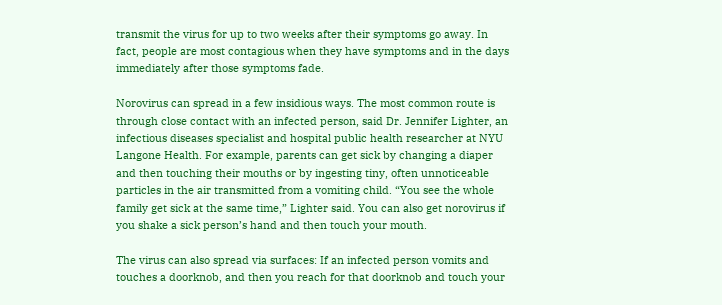transmit the virus for up to two weeks after their symptoms go away. In fact, people are most contagious when they have symptoms and in the days immediately after those symptoms fade.

Norovirus can spread in a few insidious ways. The most common route is through close contact with an infected person, said Dr. Jennifer Lighter, an infectious diseases specialist and hospital public health researcher at NYU Langone Health. For example, parents can get sick by changing a diaper and then touching their mouths or by ingesting tiny, often unnoticeable particles in the air transmitted from a vomiting child. “You see the whole family get sick at the same time,” Lighter said. You can also get norovirus if you shake a sick person’s hand and then touch your mouth.

The virus can also spread via surfaces: If an infected person vomits and touches a doorknob, and then you reach for that doorknob and touch your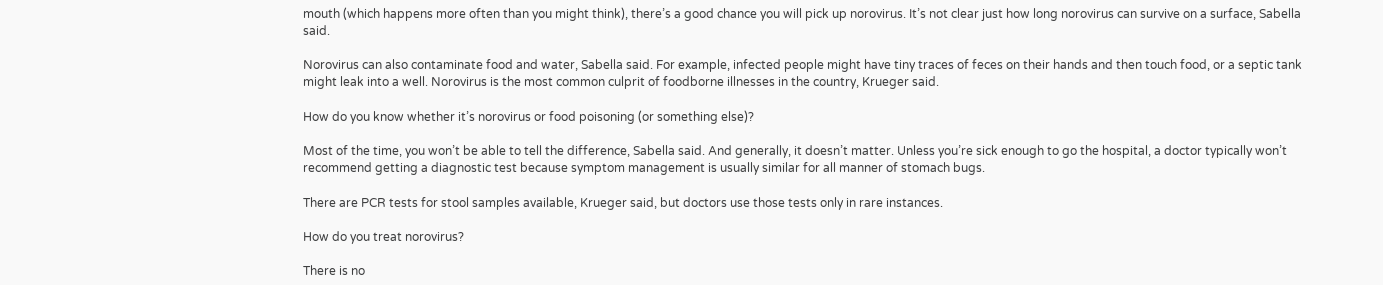mouth (which happens more often than you might think), there’s a good chance you will pick up norovirus. It’s not clear just how long norovirus can survive on a surface, Sabella said.

Norovirus can also contaminate food and water, Sabella said. For example, infected people might have tiny traces of feces on their hands and then touch food, or a septic tank might leak into a well. Norovirus is the most common culprit of foodborne illnesses in the country, Krueger said.

How do you know whether it’s norovirus or food poisoning (or something else)?

Most of the time, you won’t be able to tell the difference, Sabella said. And generally, it doesn’t matter. Unless you’re sick enough to go the hospital, a doctor typically won’t recommend getting a diagnostic test because symptom management is usually similar for all manner of stomach bugs.

There are PCR tests for stool samples available, Krueger said, but doctors use those tests only in rare instances.

How do you treat norovirus?

There is no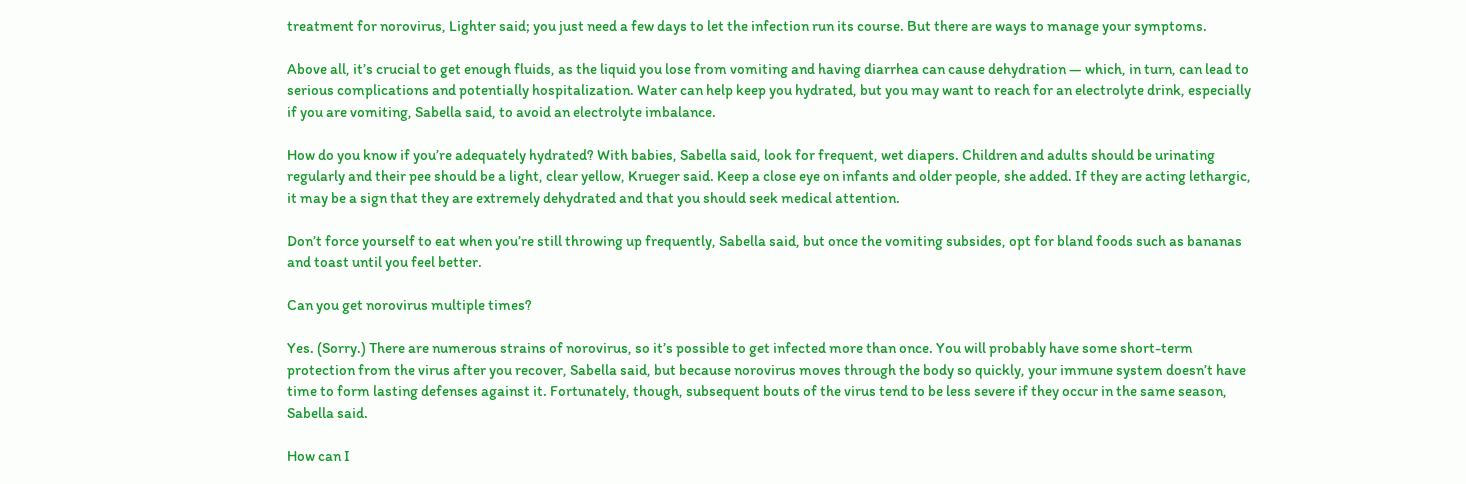treatment for norovirus, Lighter said; you just need a few days to let the infection run its course. But there are ways to manage your symptoms.

Above all, it’s crucial to get enough fluids, as the liquid you lose from vomiting and having diarrhea can cause dehydration — which, in turn, can lead to serious complications and potentially hospitalization. Water can help keep you hydrated, but you may want to reach for an electrolyte drink, especially if you are vomiting, Sabella said, to avoid an electrolyte imbalance.

How do you know if you’re adequately hydrated? With babies, Sabella said, look for frequent, wet diapers. Children and adults should be urinating regularly and their pee should be a light, clear yellow, Krueger said. Keep a close eye on infants and older people, she added. If they are acting lethargic, it may be a sign that they are extremely dehydrated and that you should seek medical attention.

Don’t force yourself to eat when you’re still throwing up frequently, Sabella said, but once the vomiting subsides, opt for bland foods such as bananas and toast until you feel better.

Can you get norovirus multiple times?

Yes. (Sorry.) There are numerous strains of norovirus, so it’s possible to get infected more than once. You will probably have some short-term protection from the virus after you recover, Sabella said, but because norovirus moves through the body so quickly, your immune system doesn’t have time to form lasting defenses against it. Fortunately, though, subsequent bouts of the virus tend to be less severe if they occur in the same season, Sabella said.

How can I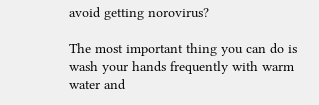avoid getting norovirus?

The most important thing you can do is wash your hands frequently with warm water and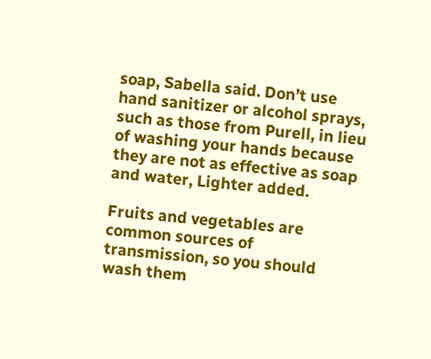soap, Sabella said. Don’t use hand sanitizer or alcohol sprays, such as those from Purell, in lieu of washing your hands because they are not as effective as soap and water, Lighter added.

Fruits and vegetables are common sources of transmission, so you should wash them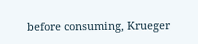before consuming, Krueger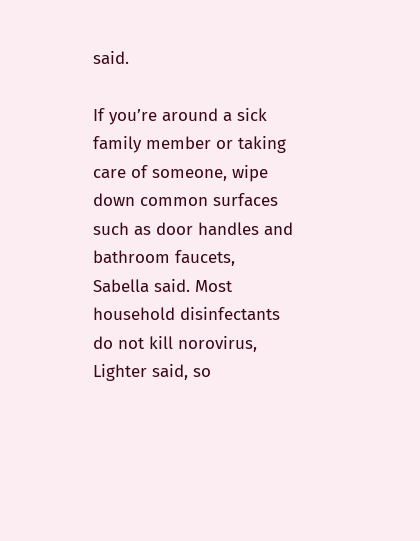said.

If you’re around a sick family member or taking care of someone, wipe down common surfaces such as door handles and bathroom faucets, Sabella said. Most household disinfectants do not kill norovirus, Lighter said, so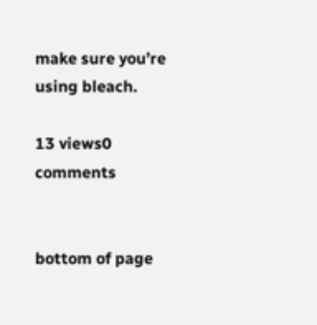make sure you’re using bleach.

13 views0 comments


bottom of page